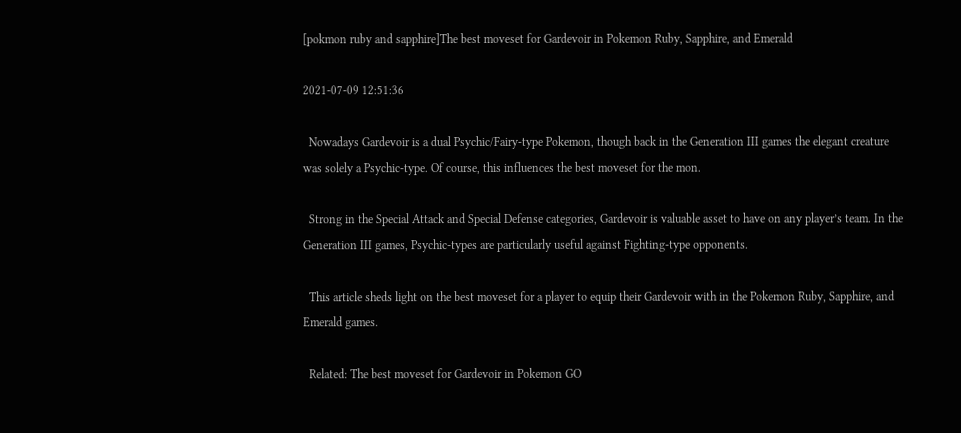[pokmon ruby and sapphire]The best moveset for Gardevoir in Pokemon Ruby, Sapphire, and Emerald

2021-07-09 12:51:36

  Nowadays Gardevoir is a dual Psychic/Fairy-type Pokemon, though back in the Generation III games the elegant creature was solely a Psychic-type. Of course, this influences the best moveset for the mon.

  Strong in the Special Attack and Special Defense categories, Gardevoir is valuable asset to have on any player’s team. In the Generation III games, Psychic-types are particularly useful against Fighting-type opponents.

  This article sheds light on the best moveset for a player to equip their Gardevoir with in the Pokemon Ruby, Sapphire, and Emerald games.

  Related: The best moveset for Gardevoir in Pokemon GO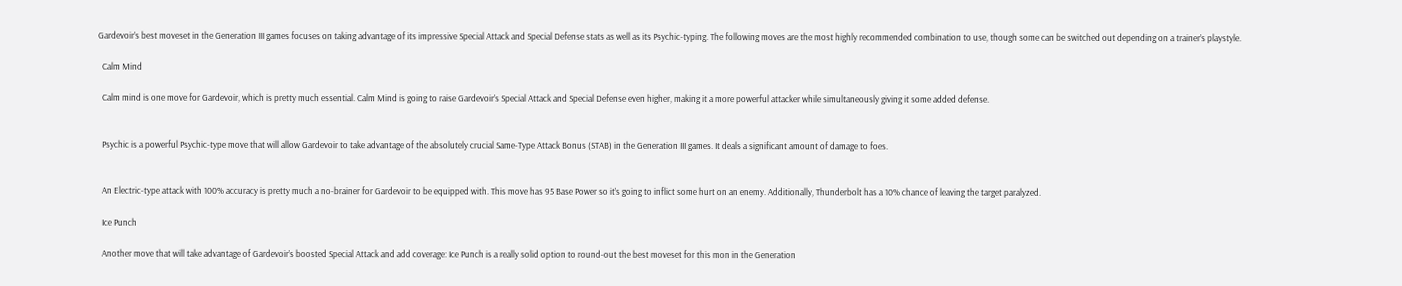Gardevoir’s best moveset in the Generation III games focuses on taking advantage of its impressive Special Attack and Special Defense stats as well as its Psychic-typing. The following moves are the most highly recommended combination to use, though some can be switched out depending on a trainer’s playstyle.

  Calm Mind

  Calm mind is one move for Gardevoir, which is pretty much essential. Calm Mind is going to raise Gardevoir’s Special Attack and Special Defense even higher, making it a more powerful attacker while simultaneously giving it some added defense.


  Psychic is a powerful Psychic-type move that will allow Gardevoir to take advantage of the absolutely crucial Same-Type Attack Bonus (STAB) in the Generation III games. It deals a significant amount of damage to foes.


  An Electric-type attack with 100% accuracy is pretty much a no-brainer for Gardevoir to be equipped with. This move has 95 Base Power so it’s going to inflict some hurt on an enemy. Additionally, Thunderbolt has a 10% chance of leaving the target paralyzed.

  Ice Punch

  Another move that will take advantage of Gardevoir’s boosted Special Attack and add coverage: Ice Punch is a really solid option to round-out the best moveset for this mon in the Generation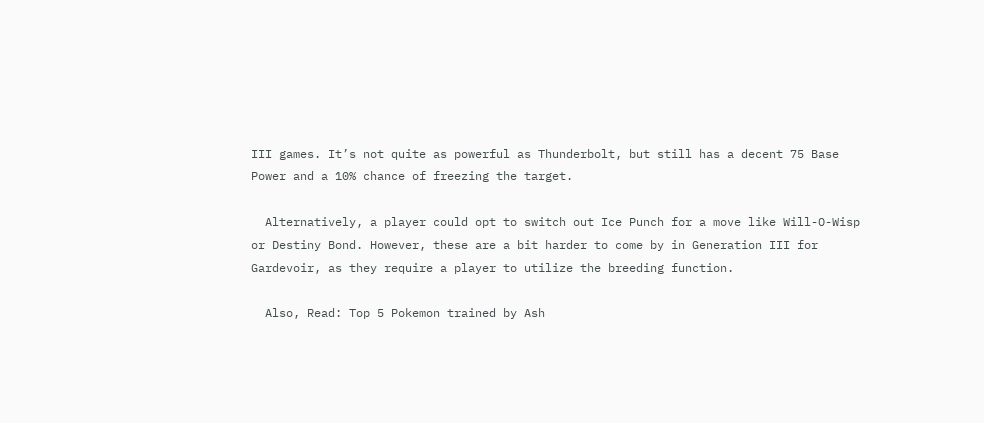III games. It’s not quite as powerful as Thunderbolt, but still has a decent 75 Base Power and a 10% chance of freezing the target.

  Alternatively, a player could opt to switch out Ice Punch for a move like Will-O-Wisp or Destiny Bond. However, these are a bit harder to come by in Generation III for Gardevoir, as they require a player to utilize the breeding function.

  Also, Read: Top 5 Pokemon trained by Ash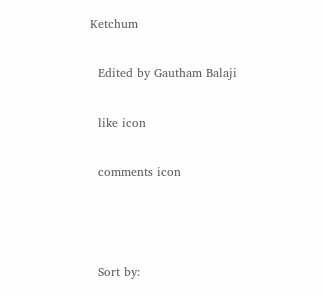Ketchum

  Edited by Gautham Balaji

  like icon

  comments icon



  Sort by: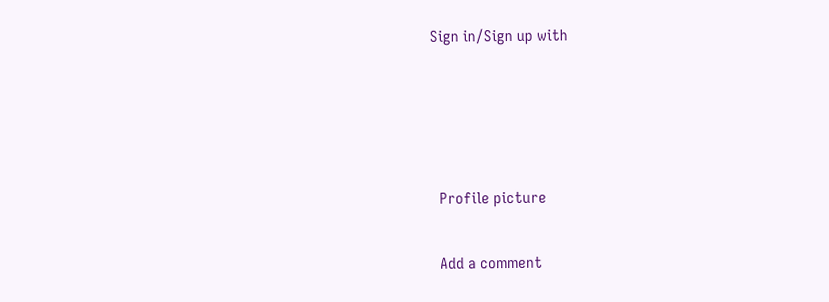Sign in/Sign up with




  Profile picture

  Add a comment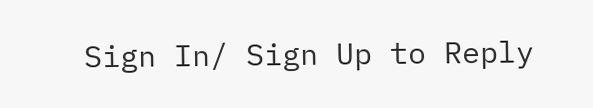Sign In/ Sign Up to Reply